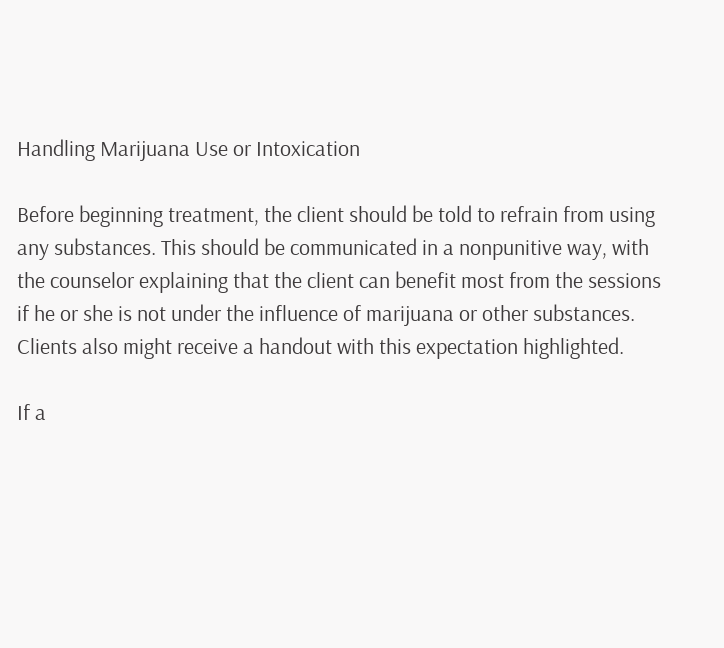Handling Marijuana Use or Intoxication

Before beginning treatment, the client should be told to refrain from using any substances. This should be communicated in a nonpunitive way, with the counselor explaining that the client can benefit most from the sessions if he or she is not under the influence of marijuana or other substances. Clients also might receive a handout with this expectation highlighted.

If a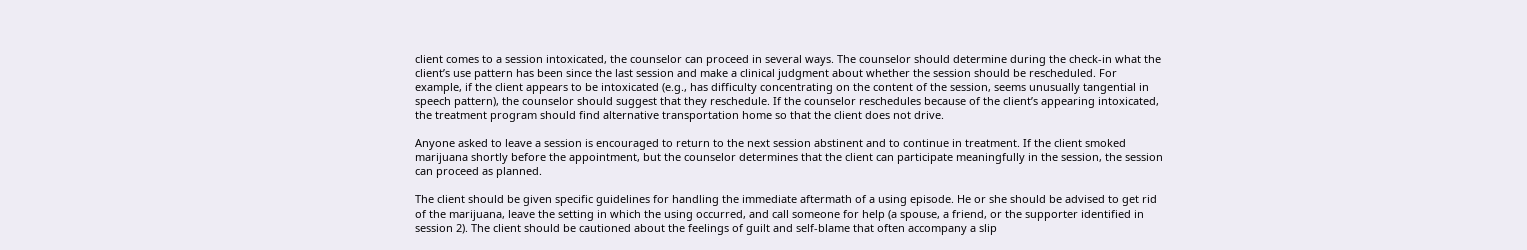client comes to a session intoxicated, the counselor can proceed in several ways. The counselor should determine during the check-in what the client’s use pattern has been since the last session and make a clinical judgment about whether the session should be rescheduled. For example, if the client appears to be intoxicated (e.g., has difficulty concentrating on the content of the session, seems unusually tangential in speech pattern), the counselor should suggest that they reschedule. If the counselor reschedules because of the client’s appearing intoxicated, the treatment program should find alternative transportation home so that the client does not drive.

Anyone asked to leave a session is encouraged to return to the next session abstinent and to continue in treatment. If the client smoked marijuana shortly before the appointment, but the counselor determines that the client can participate meaningfully in the session, the session can proceed as planned.

The client should be given specific guidelines for handling the immediate aftermath of a using episode. He or she should be advised to get rid of the marijuana, leave the setting in which the using occurred, and call someone for help (a spouse, a friend, or the supporter identified in session 2). The client should be cautioned about the feelings of guilt and self-blame that often accompany a slip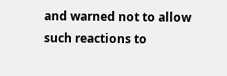and warned not to allow such reactions to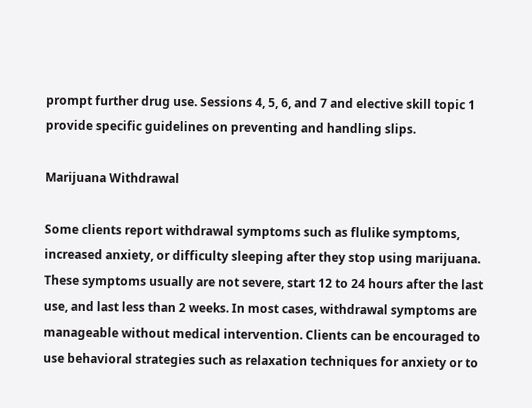prompt further drug use. Sessions 4, 5, 6, and 7 and elective skill topic 1 provide specific guidelines on preventing and handling slips.

Marijuana Withdrawal

Some clients report withdrawal symptoms such as flulike symptoms, increased anxiety, or difficulty sleeping after they stop using marijuana. These symptoms usually are not severe, start 12 to 24 hours after the last use, and last less than 2 weeks. In most cases, withdrawal symptoms are manageable without medical intervention. Clients can be encouraged to use behavioral strategies such as relaxation techniques for anxiety or to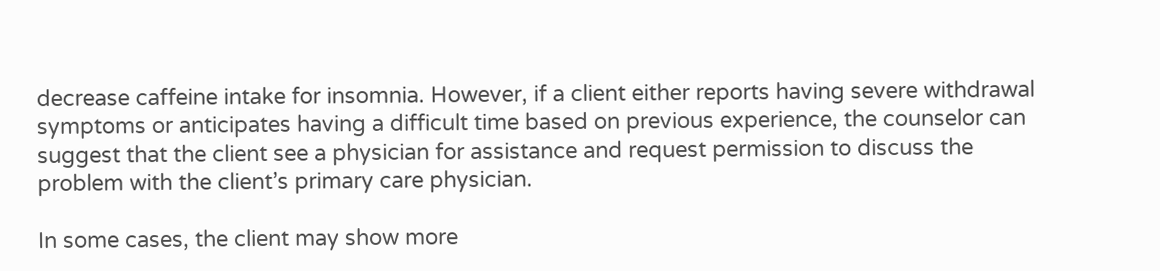decrease caffeine intake for insomnia. However, if a client either reports having severe withdrawal symptoms or anticipates having a difficult time based on previous experience, the counselor can suggest that the client see a physician for assistance and request permission to discuss the problem with the client’s primary care physician.

In some cases, the client may show more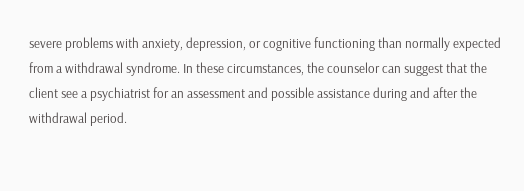severe problems with anxiety, depression, or cognitive functioning than normally expected from a withdrawal syndrome. In these circumstances, the counselor can suggest that the client see a psychiatrist for an assessment and possible assistance during and after the withdrawal period.